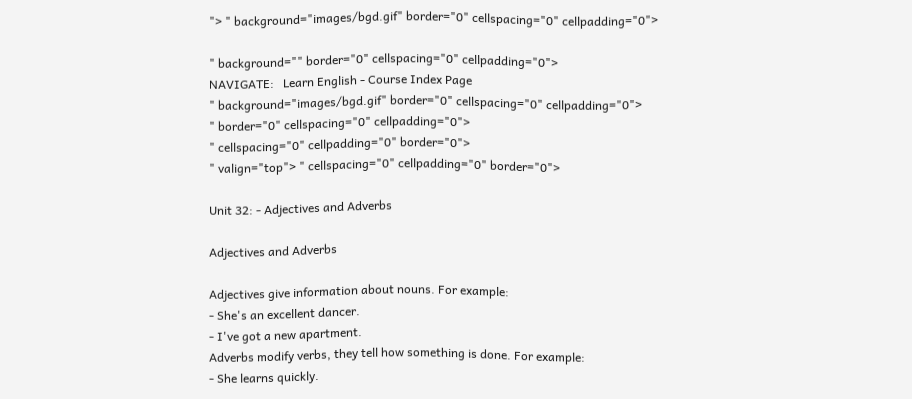"> " background="images/bgd.gif" border="0" cellspacing="0" cellpadding="0">

" background="" border="0" cellspacing="0" cellpadding="0">
NAVIGATE:   Learn English - Course Index Page
" background="images/bgd.gif" border="0" cellspacing="0" cellpadding="0">
" border="0" cellspacing="0" cellpadding="0">
" cellspacing="0" cellpadding="0" border="0">
" valign="top"> " cellspacing="0" cellpadding="0" border="0">

Unit 32: - Adjectives and Adverbs

Adjectives and Adverbs

Adjectives give information about nouns. For example:
- She's an excellent dancer.
- I've got a new apartment.
Adverbs modify verbs, they tell how something is done. For example:
- She learns quickly.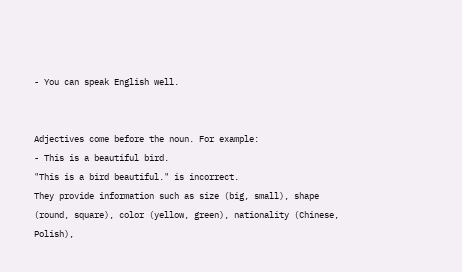- You can speak English well.


Adjectives come before the noun. For example:
- This is a beautiful bird.
"This is a bird beautiful." is incorrect.
They provide information such as size (big, small), shape (round, square), color (yellow, green), nationality (Chinese, Polish),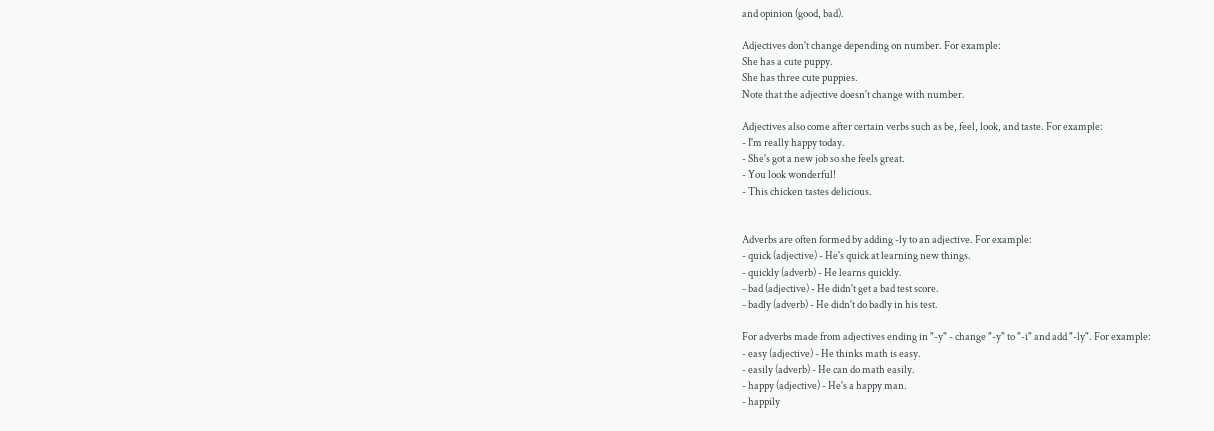and opinion (good, bad).

Adjectives don't change depending on number. For example:
She has a cute puppy.
She has three cute puppies.
Note that the adjective doesn't change with number.

Adjectives also come after certain verbs such as be, feel, look, and taste. For example:
- I'm really happy today.
- She's got a new job so she feels great.
- You look wonderful!
- This chicken tastes delicious.


Adverbs are often formed by adding -ly to an adjective. For example:
- quick (adjective) - He's quick at learning new things.
- quickly (adverb) - He learns quickly.
- bad (adjective) - He didn't get a bad test score.
- badly (adverb) - He didn't do badly in his test.

For adverbs made from adjectives ending in "-y" - change "-y" to "-i" and add "-ly". For example:
- easy (adjective) - He thinks math is easy.
- easily (adverb) - He can do math easily.
- happy (adjective) - He's a happy man.
- happily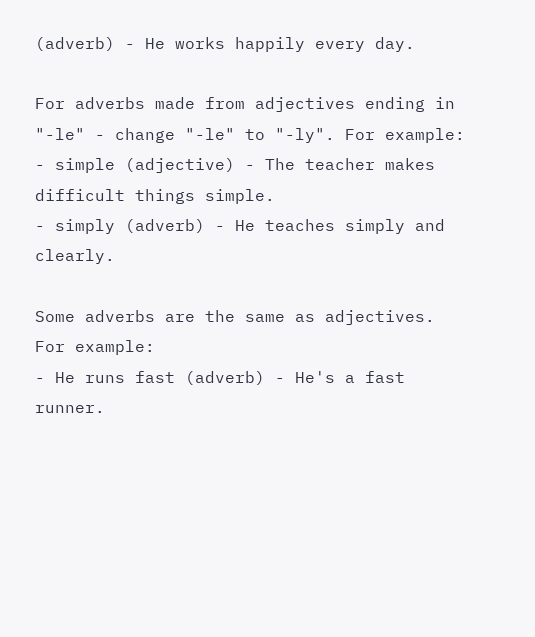(adverb) - He works happily every day.

For adverbs made from adjectives ending in "-le" - change "-le" to "-ly". For example:
- simple (adjective) - The teacher makes difficult things simple.
- simply (adverb) - He teaches simply and clearly.

Some adverbs are the same as adjectives. For example:
- He runs fast (adverb) - He's a fast runner.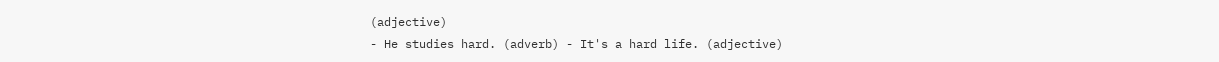(adjective)
- He studies hard. (adverb) - It's a hard life. (adjective)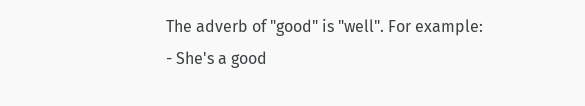The adverb of "good" is "well". For example:
- She's a good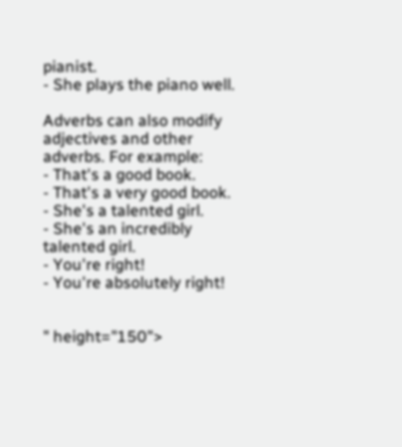pianist.
- She plays the piano well.

Adverbs can also modify adjectives and other adverbs. For example:
- That's a good book.
- That's a very good book.
- She's a talented girl.
- She's an incredibly talented girl.
- You're right!
- You're absolutely right!


" height="150">